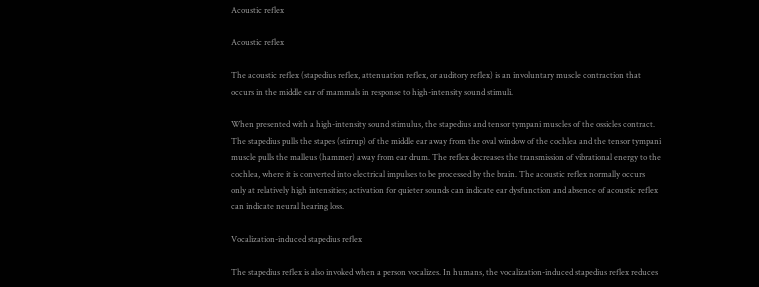Acoustic reflex

Acoustic reflex

The acoustic reflex (stapedius reflex, attenuation reflex, or auditory reflex) is an involuntary muscle contraction that occurs in the middle ear of mammals in response to high-intensity sound stimuli.

When presented with a high-intensity sound stimulus, the stapedius and tensor tympani muscles of the ossicles contract. The stapedius pulls the stapes (stirrup) of the middle ear away from the oval window of the cochlea and the tensor tympani muscle pulls the malleus (hammer) away from ear drum. The reflex decreases the transmission of vibrational energy to the cochlea, where it is converted into electrical impulses to be processed by the brain. The acoustic reflex normally occurs only at relatively high intensities; activation for quieter sounds can indicate ear dysfunction and absence of acoustic reflex can indicate neural hearing loss.

Vocalization-induced stapedius reflex

The stapedius reflex is also invoked when a person vocalizes. In humans, the vocalization-induced stapedius reflex reduces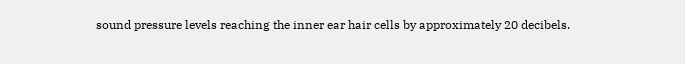sound pressure levels reaching the inner ear hair cells by approximately 20 decibels.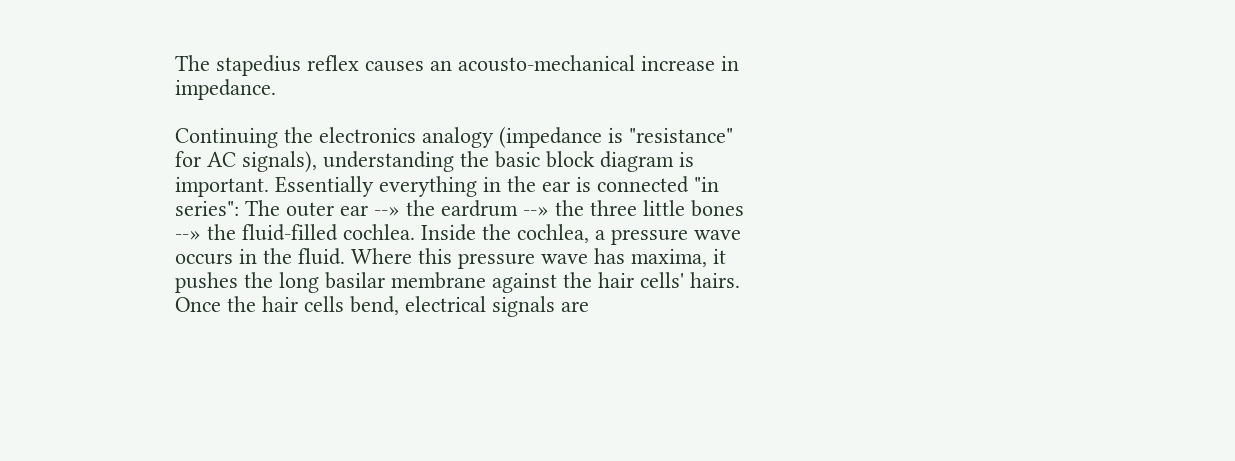The stapedius reflex causes an acousto-mechanical increase in impedance.

Continuing the electronics analogy (impedance is "resistance" for AC signals), understanding the basic block diagram is important. Essentially everything in the ear is connected "in series": The outer ear --» the eardrum --» the three little bones --» the fluid-filled cochlea. Inside the cochlea, a pressure wave occurs in the fluid. Where this pressure wave has maxima, it pushes the long basilar membrane against the hair cells' hairs. Once the hair cells bend, electrical signals are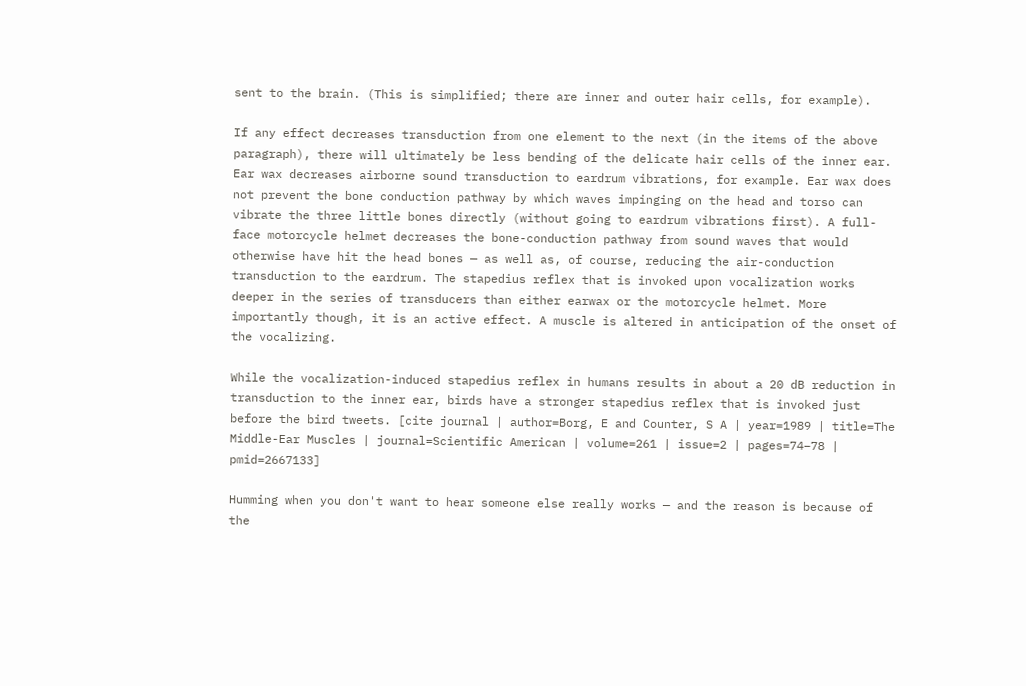sent to the brain. (This is simplified; there are inner and outer hair cells, for example).

If any effect decreases transduction from one element to the next (in the items of the above paragraph), there will ultimately be less bending of the delicate hair cells of the inner ear. Ear wax decreases airborne sound transduction to eardrum vibrations, for example. Ear wax does not prevent the bone conduction pathway by which waves impinging on the head and torso can vibrate the three little bones directly (without going to eardrum vibrations first). A full-face motorcycle helmet decreases the bone-conduction pathway from sound waves that would otherwise have hit the head bones — as well as, of course, reducing the air-conduction transduction to the eardrum. The stapedius reflex that is invoked upon vocalization works deeper in the series of transducers than either earwax or the motorcycle helmet. More importantly though, it is an active effect. A muscle is altered in anticipation of the onset of the vocalizing.

While the vocalization-induced stapedius reflex in humans results in about a 20 dB reduction in transduction to the inner ear, birds have a stronger stapedius reflex that is invoked just before the bird tweets. [cite journal | author=Borg, E and Counter, S A | year=1989 | title=The Middle-Ear Muscles | journal=Scientific American | volume=261 | issue=2 | pages=74–78 | pmid=2667133]

Humming when you don't want to hear someone else really works — and the reason is because of the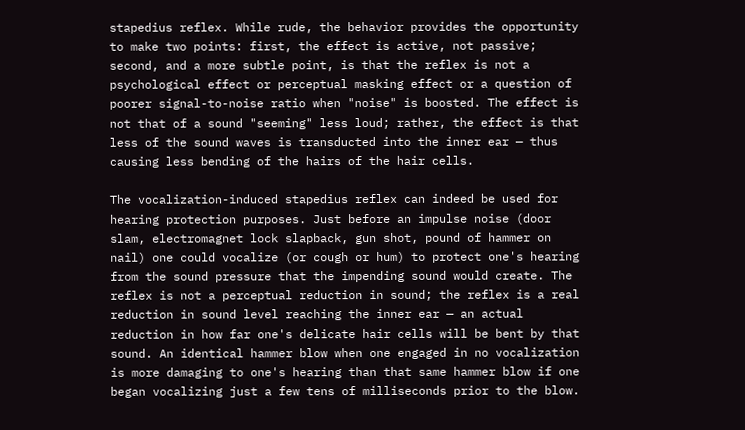stapedius reflex. While rude, the behavior provides the opportunity to make two points: first, the effect is active, not passive; second, and a more subtle point, is that the reflex is not a psychological effect or perceptual masking effect or a question of poorer signal-to-noise ratio when "noise" is boosted. The effect is not that of a sound "seeming" less loud; rather, the effect is that less of the sound waves is transducted into the inner ear — thus causing less bending of the hairs of the hair cells.

The vocalization-induced stapedius reflex can indeed be used for hearing protection purposes. Just before an impulse noise (door slam, electromagnet lock slapback, gun shot, pound of hammer on nail) one could vocalize (or cough or hum) to protect one's hearing from the sound pressure that the impending sound would create. The reflex is not a perceptual reduction in sound; the reflex is a real reduction in sound level reaching the inner ear — an actual reduction in how far one's delicate hair cells will be bent by that sound. An identical hammer blow when one engaged in no vocalization is more damaging to one's hearing than that same hammer blow if one began vocalizing just a few tens of milliseconds prior to the blow.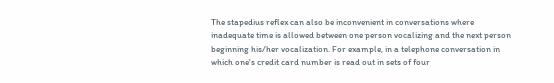The stapedius reflex can also be inconvenient in conversations where inadequate time is allowed between one person vocalizing and the next person beginning his/her vocalization. For example, in a telephone conversation in which one's credit card number is read out in sets of four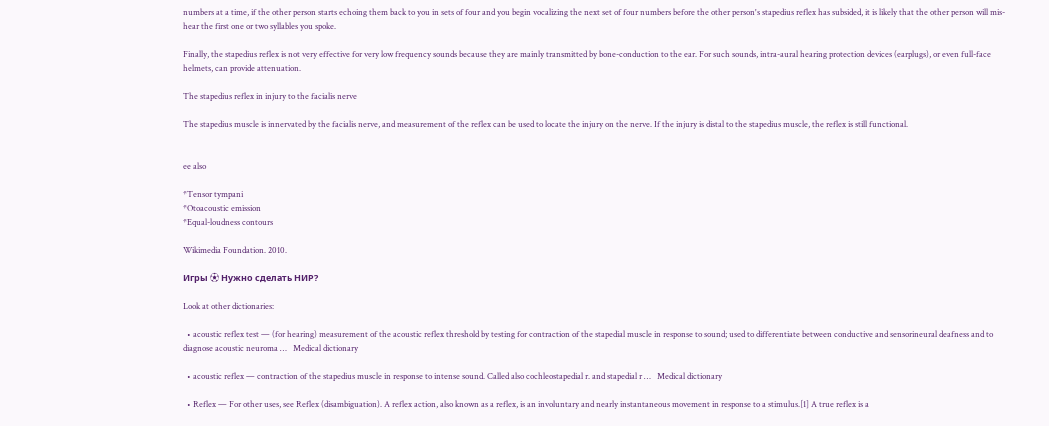numbers at a time, if the other person starts echoing them back to you in sets of four and you begin vocalizing the next set of four numbers before the other person's stapedius reflex has subsided, it is likely that the other person will mis-hear the first one or two syllables you spoke.

Finally, the stapedius reflex is not very effective for very low frequency sounds because they are mainly transmitted by bone-conduction to the ear. For such sounds, intra-aural hearing protection devices (earplugs), or even full-face helmets, can provide attenuation.

The stapedius reflex in injury to the facialis nerve

The stapedius muscle is innervated by the facialis nerve, and measurement of the reflex can be used to locate the injury on the nerve. If the injury is distal to the stapedius muscle, the reflex is still functional.


ee also

*Tensor tympani
*Otoacoustic emission
*Equal-loudness contours

Wikimedia Foundation. 2010.

Игры ⚽ Нужно сделать НИР?

Look at other dictionaries:

  • acoustic reflex test — (for hearing) measurement of the acoustic reflex threshold by testing for contraction of the stapedial muscle in response to sound; used to differentiate between conductive and sensorineural deafness and to diagnose acoustic neuroma …   Medical dictionary

  • acoustic reflex — contraction of the stapedius muscle in response to intense sound. Called also cochleostapedial r. and stapedial r …   Medical dictionary

  • Reflex — For other uses, see Reflex (disambiguation). A reflex action, also known as a reflex, is an involuntary and nearly instantaneous movement in response to a stimulus.[1] A true reflex is a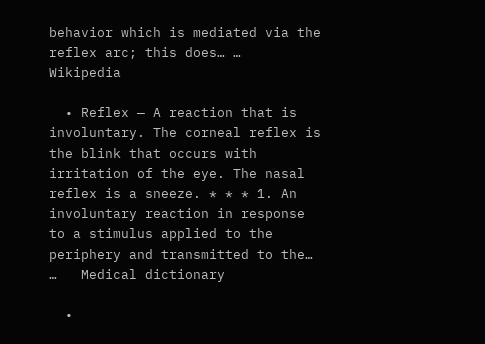behavior which is mediated via the reflex arc; this does… …   Wikipedia

  • Reflex — A reaction that is involuntary. The corneal reflex is the blink that occurs with irritation of the eye. The nasal reflex is a sneeze. * * * 1. An involuntary reaction in response to a stimulus applied to the periphery and transmitted to the… …   Medical dictionary

  •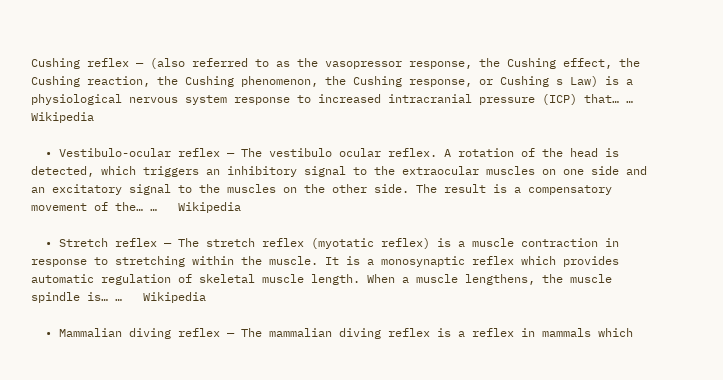Cushing reflex — (also referred to as the vasopressor response, the Cushing effect, the Cushing reaction, the Cushing phenomenon, the Cushing response, or Cushing s Law) is a physiological nervous system response to increased intracranial pressure (ICP) that… …   Wikipedia

  • Vestibulo-ocular reflex — The vestibulo ocular reflex. A rotation of the head is detected, which triggers an inhibitory signal to the extraocular muscles on one side and an excitatory signal to the muscles on the other side. The result is a compensatory movement of the… …   Wikipedia

  • Stretch reflex — The stretch reflex (myotatic reflex) is a muscle contraction in response to stretching within the muscle. It is a monosynaptic reflex which provides automatic regulation of skeletal muscle length. When a muscle lengthens, the muscle spindle is… …   Wikipedia

  • Mammalian diving reflex — The mammalian diving reflex is a reflex in mammals which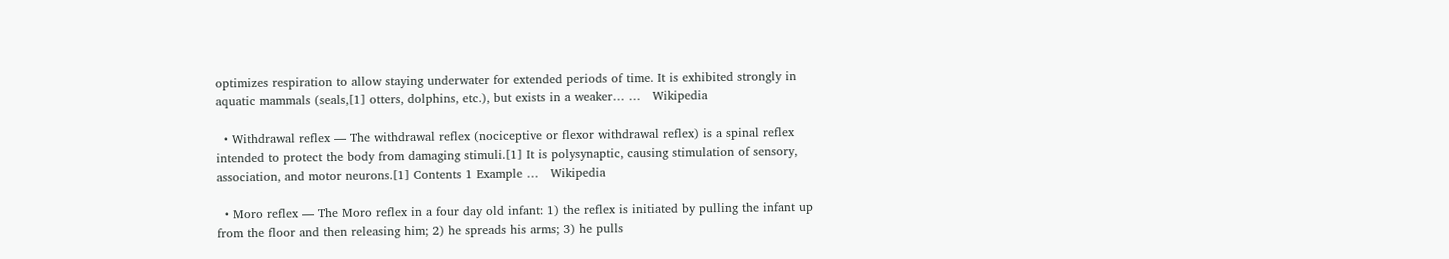optimizes respiration to allow staying underwater for extended periods of time. It is exhibited strongly in aquatic mammals (seals,[1] otters, dolphins, etc.), but exists in a weaker… …   Wikipedia

  • Withdrawal reflex — The withdrawal reflex (nociceptive or flexor withdrawal reflex) is a spinal reflex intended to protect the body from damaging stimuli.[1] It is polysynaptic, causing stimulation of sensory, association, and motor neurons.[1] Contents 1 Example …   Wikipedia

  • Moro reflex — The Moro reflex in a four day old infant: 1) the reflex is initiated by pulling the infant up from the floor and then releasing him; 2) he spreads his arms; 3) he pulls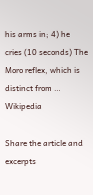his arms in; 4) he cries (10 seconds) The Moro reflex, which is distinct from …   Wikipedia

Share the article and excerpts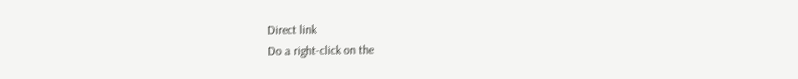Direct link
Do a right-click on the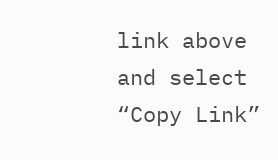link above
and select “Copy Link”